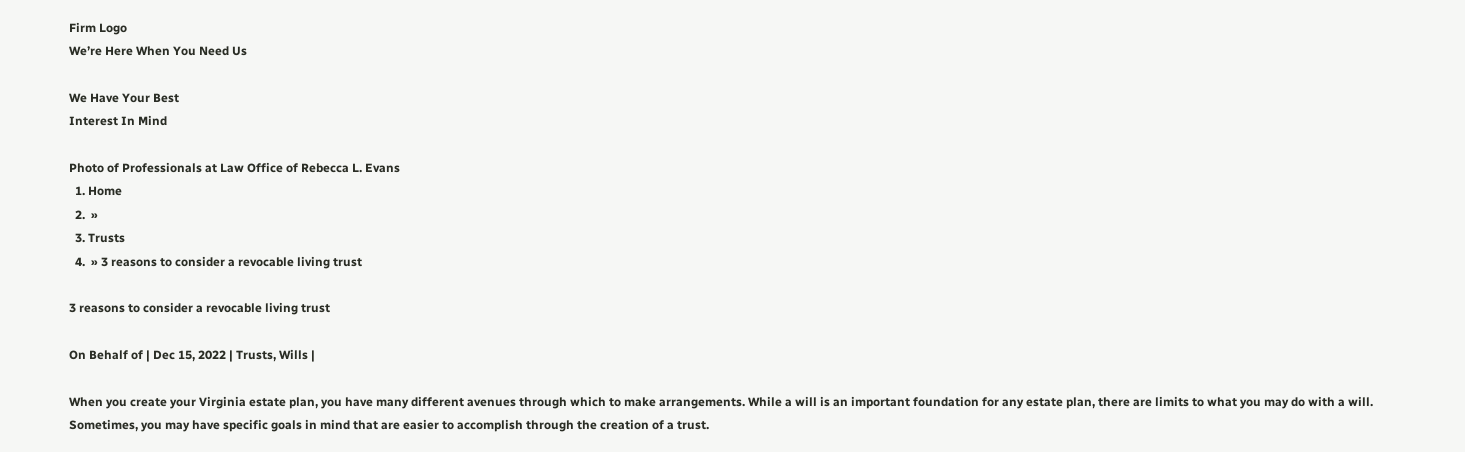Firm Logo
We’re Here When You Need Us

We Have Your Best
Interest In Mind

Photo of Professionals at Law Office of Rebecca L. Evans
  1. Home
  2.  »
  3. Trusts
  4.  » 3 reasons to consider a revocable living trust

3 reasons to consider a revocable living trust

On Behalf of | Dec 15, 2022 | Trusts, Wills |

When you create your Virginia estate plan, you have many different avenues through which to make arrangements. While a will is an important foundation for any estate plan, there are limits to what you may do with a will. Sometimes, you may have specific goals in mind that are easier to accomplish through the creation of a trust.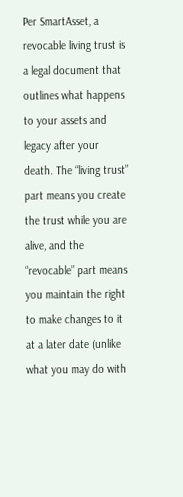Per SmartAsset, a revocable living trust is a legal document that outlines what happens to your assets and legacy after your death. The “living trust” part means you create the trust while you are alive, and the “revocable” part means you maintain the right to make changes to it at a later date (unlike what you may do with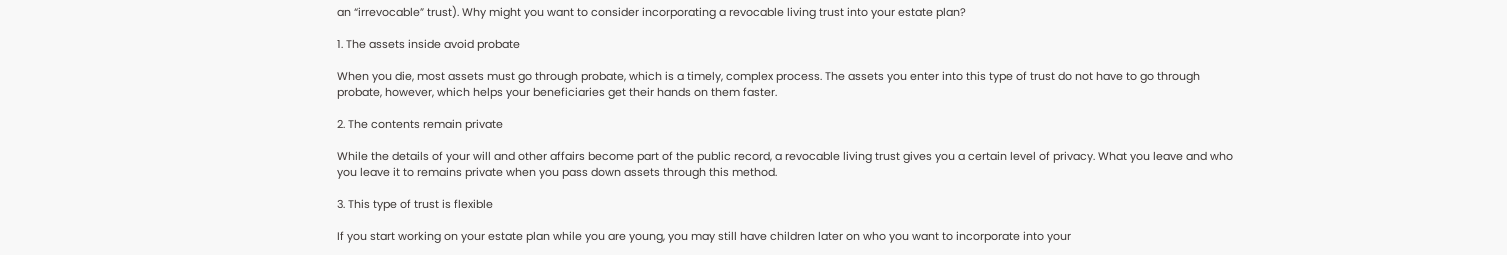an “irrevocable” trust). Why might you want to consider incorporating a revocable living trust into your estate plan?

1. The assets inside avoid probate

When you die, most assets must go through probate, which is a timely, complex process. The assets you enter into this type of trust do not have to go through probate, however, which helps your beneficiaries get their hands on them faster.

2. The contents remain private

While the details of your will and other affairs become part of the public record, a revocable living trust gives you a certain level of privacy. What you leave and who you leave it to remains private when you pass down assets through this method.

3. This type of trust is flexible

If you start working on your estate plan while you are young, you may still have children later on who you want to incorporate into your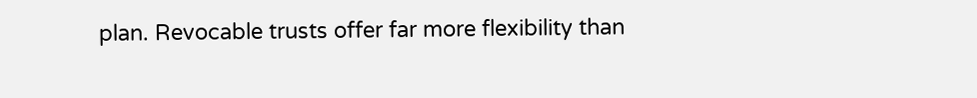plan. Revocable trusts offer far more flexibility than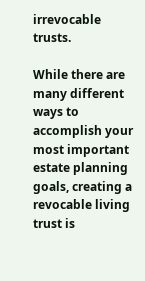irrevocable trusts.

While there are many different ways to accomplish your most important estate planning goals, creating a revocable living trust is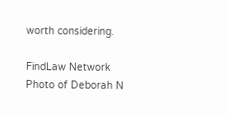worth considering.

FindLaw Network
Photo of Deborah N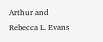Arthur and Rebecca L. Evans